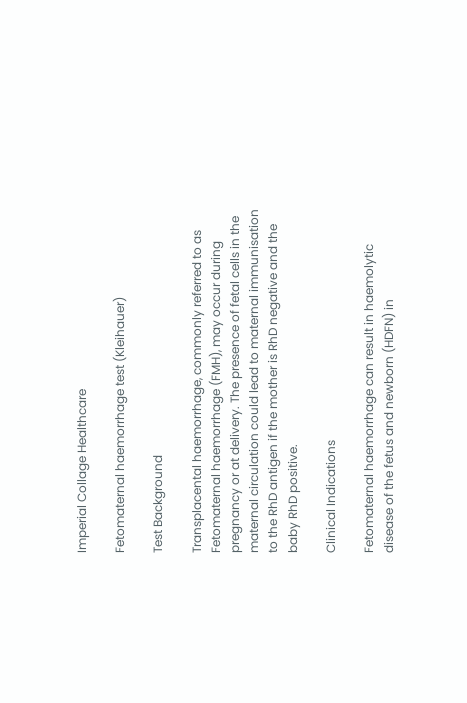Imperial Collage Healthcare

Fetomaternal haemorrhage test (Kleihauer)

Test Background

Transplacental haemorrhage, commonly referred to as Fetomaternal haemorrhage (FMH), may occur during pregnancy or at delivery. The presence of fetal cells in the maternal circulation could lead to maternal immunisation to the RhD antigen if the mother is RhD negative and the baby RhD positive.

Clinical Indications

Fetomaternal haemorrhage can result in haemolytic disease of the fetus and newborn (HDFN) in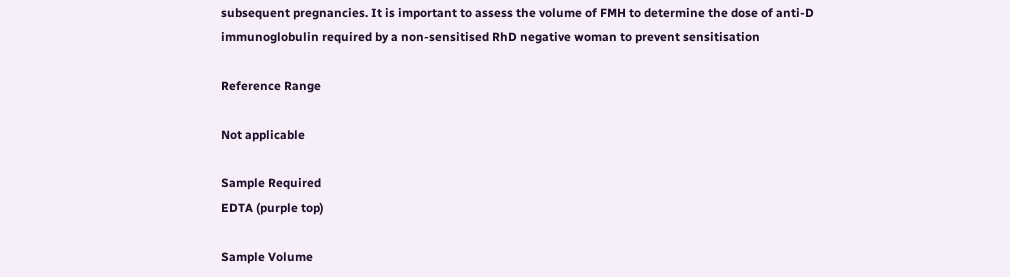subsequent pregnancies. It is important to assess the volume of FMH to determine the dose of anti-D immunoglobulin required by a non-sensitised RhD negative woman to prevent sensitisation

Reference Range

Not applicable

Sample Required
EDTA (purple top)

Sample Volume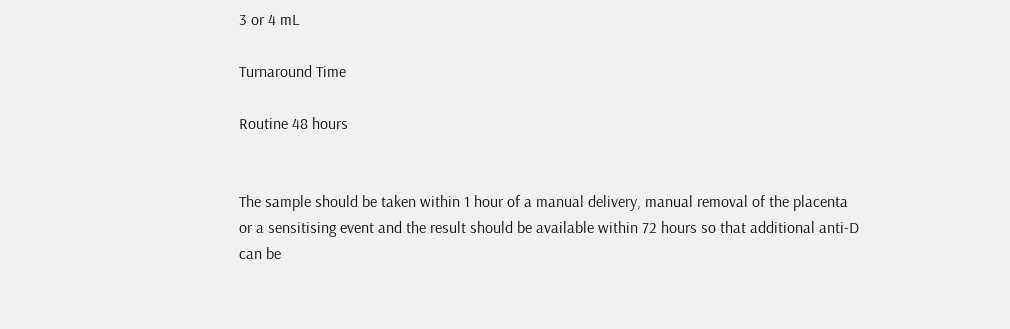3 or 4 mL

Turnaround Time

Routine 48 hours


The sample should be taken within 1 hour of a manual delivery, manual removal of the placenta or a sensitising event and the result should be available within 72 hours so that additional anti-D can be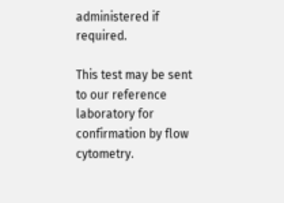administered if required.

This test may be sent to our reference laboratory for confirmation by flow cytometry.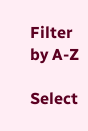Filter by A-Z

Select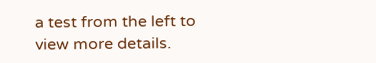a test from the left to view more details.